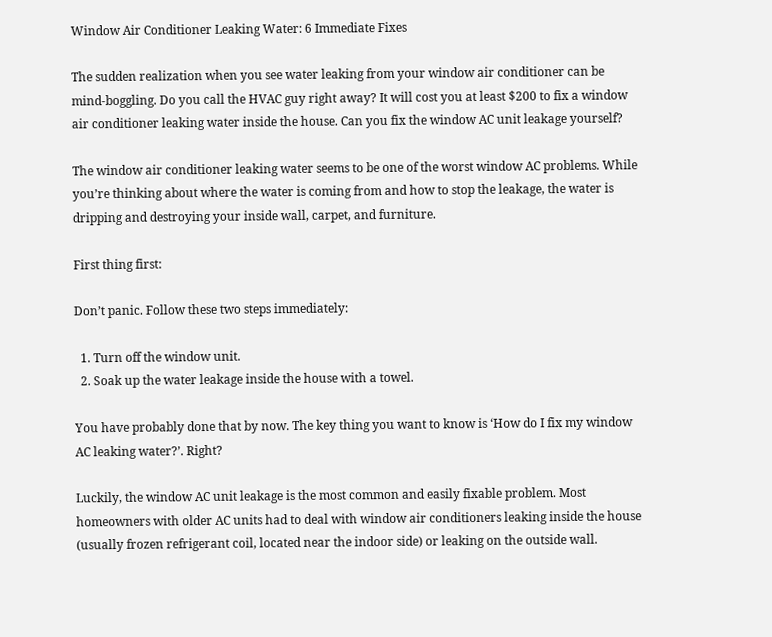Window Air Conditioner Leaking Water: 6 Immediate Fixes

The sudden realization when you see water leaking from your window air conditioner can be mind-boggling. Do you call the HVAC guy right away? It will cost you at least $200 to fix a window air conditioner leaking water inside the house. Can you fix the window AC unit leakage yourself?

The window air conditioner leaking water seems to be one of the worst window AC problems. While you’re thinking about where the water is coming from and how to stop the leakage, the water is dripping and destroying your inside wall, carpet, and furniture.

First thing first:

Don’t panic. Follow these two steps immediately:

  1. Turn off the window unit.
  2. Soak up the water leakage inside the house with a towel.

You have probably done that by now. The key thing you want to know is ‘How do I fix my window AC leaking water?’. Right?

Luckily, the window AC unit leakage is the most common and easily fixable problem. Most homeowners with older AC units had to deal with window air conditioners leaking inside the house (usually frozen refrigerant coil, located near the indoor side) or leaking on the outside wall.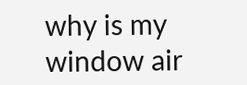why is my window air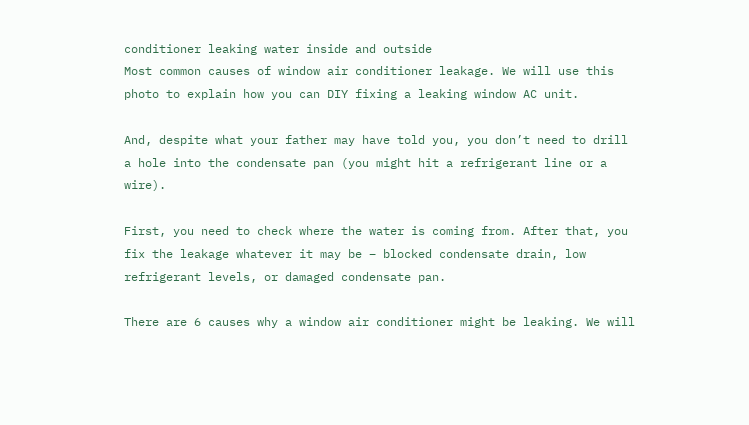conditioner leaking water inside and outside
Most common causes of window air conditioner leakage. We will use this photo to explain how you can DIY fixing a leaking window AC unit.

And, despite what your father may have told you, you don’t need to drill a hole into the condensate pan (you might hit a refrigerant line or a wire).

First, you need to check where the water is coming from. After that, you fix the leakage whatever it may be – blocked condensate drain, low refrigerant levels, or damaged condensate pan.

There are 6 causes why a window air conditioner might be leaking. We will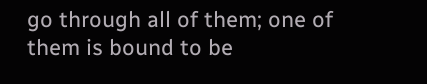go through all of them; one of them is bound to be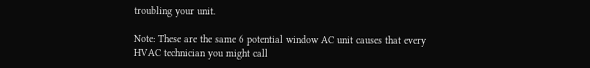troubling your unit.

Note: These are the same 6 potential window AC unit causes that every HVAC technician you might call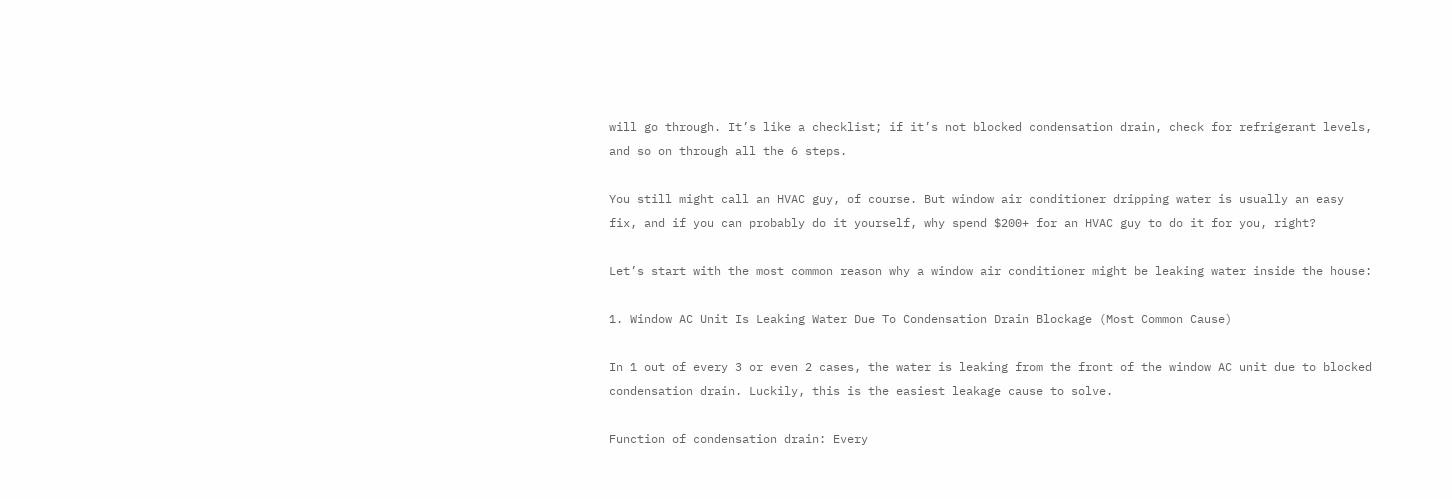will go through. It’s like a checklist; if it’s not blocked condensation drain, check for refrigerant levels, and so on through all the 6 steps.

You still might call an HVAC guy, of course. But window air conditioner dripping water is usually an easy fix, and if you can probably do it yourself, why spend $200+ for an HVAC guy to do it for you, right?

Let’s start with the most common reason why a window air conditioner might be leaking water inside the house:

1. Window AC Unit Is Leaking Water Due To Condensation Drain Blockage (Most Common Cause)

In 1 out of every 3 or even 2 cases, the water is leaking from the front of the window AC unit due to blocked condensation drain. Luckily, this is the easiest leakage cause to solve.

Function of condensation drain: Every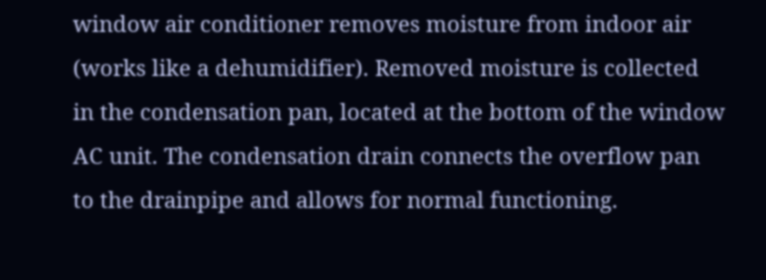window air conditioner removes moisture from indoor air (works like a dehumidifier). Removed moisture is collected in the condensation pan, located at the bottom of the window AC unit. The condensation drain connects the overflow pan to the drainpipe and allows for normal functioning.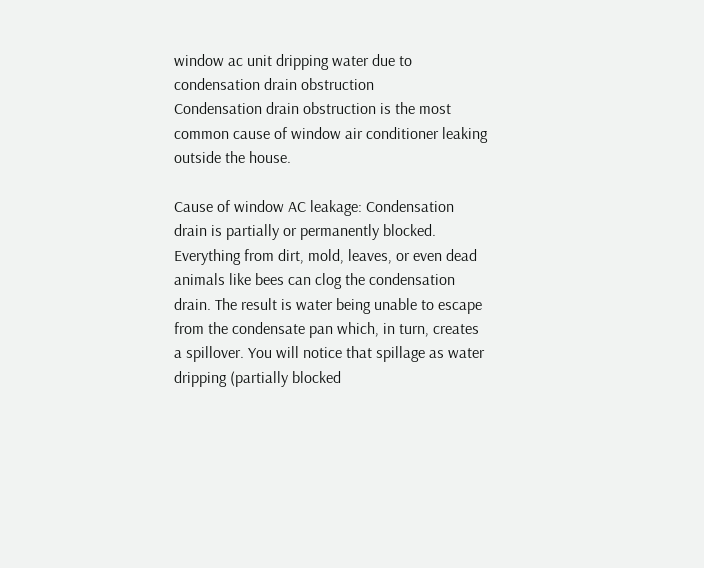window ac unit dripping water due to condensation drain obstruction
Condensation drain obstruction is the most common cause of window air conditioner leaking outside the house.

Cause of window AC leakage: Condensation drain is partially or permanently blocked. Everything from dirt, mold, leaves, or even dead animals like bees can clog the condensation drain. The result is water being unable to escape from the condensate pan which, in turn, creates a spillover. You will notice that spillage as water dripping (partially blocked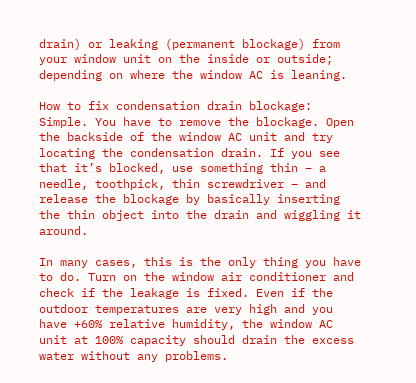drain) or leaking (permanent blockage) from your window unit on the inside or outside; depending on where the window AC is leaning.

How to fix condensation drain blockage: Simple. You have to remove the blockage. Open the backside of the window AC unit and try locating the condensation drain. If you see that it’s blocked, use something thin – a needle, toothpick, thin screwdriver – and release the blockage by basically inserting the thin object into the drain and wiggling it around.

In many cases, this is the only thing you have to do. Turn on the window air conditioner and check if the leakage is fixed. Even if the outdoor temperatures are very high and you have +60% relative humidity, the window AC unit at 100% capacity should drain the excess water without any problems.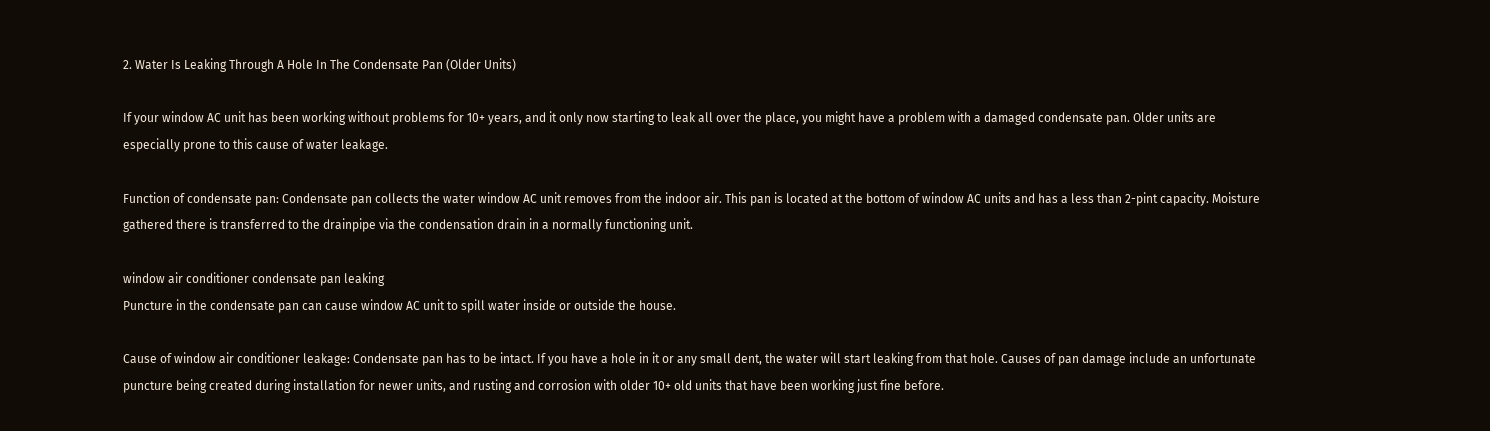2. Water Is Leaking Through A Hole In The Condensate Pan (Older Units)

If your window AC unit has been working without problems for 10+ years, and it only now starting to leak all over the place, you might have a problem with a damaged condensate pan. Older units are especially prone to this cause of water leakage.

Function of condensate pan: Condensate pan collects the water window AC unit removes from the indoor air. This pan is located at the bottom of window AC units and has a less than 2-pint capacity. Moisture gathered there is transferred to the drainpipe via the condensation drain in a normally functioning unit.

window air conditioner condensate pan leaking
Puncture in the condensate pan can cause window AC unit to spill water inside or outside the house.

Cause of window air conditioner leakage: Condensate pan has to be intact. If you have a hole in it or any small dent, the water will start leaking from that hole. Causes of pan damage include an unfortunate puncture being created during installation for newer units, and rusting and corrosion with older 10+ old units that have been working just fine before.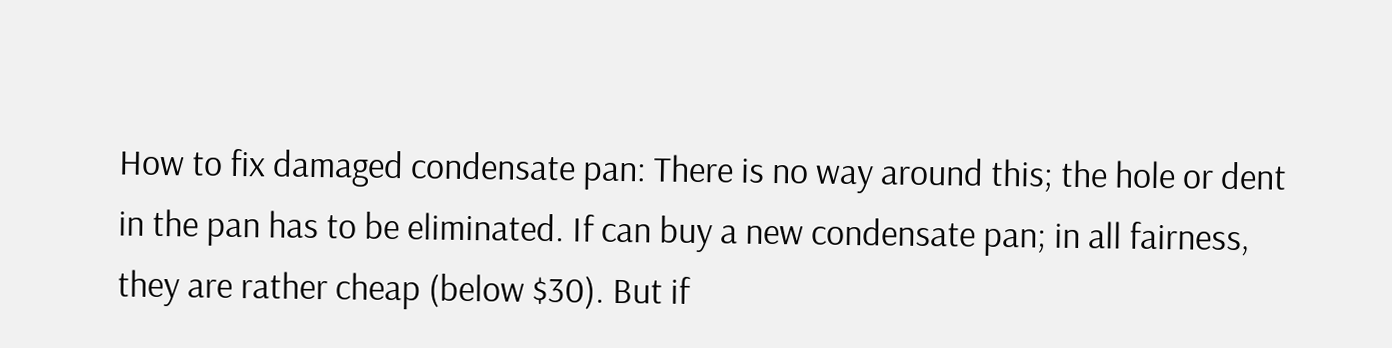How to fix damaged condensate pan: There is no way around this; the hole or dent in the pan has to be eliminated. If can buy a new condensate pan; in all fairness, they are rather cheap (below $30). But if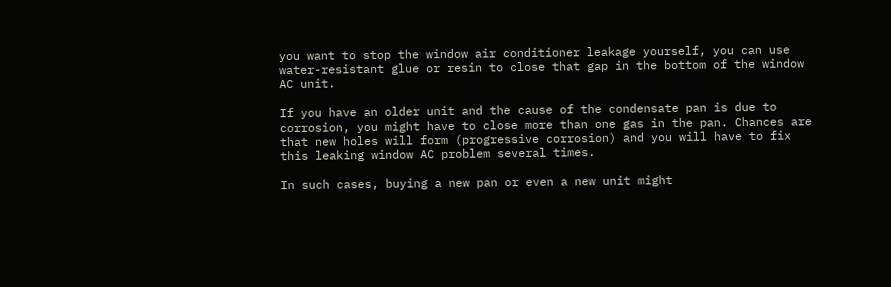you want to stop the window air conditioner leakage yourself, you can use water-resistant glue or resin to close that gap in the bottom of the window AC unit.

If you have an older unit and the cause of the condensate pan is due to corrosion, you might have to close more than one gas in the pan. Chances are that new holes will form (progressive corrosion) and you will have to fix this leaking window AC problem several times.

In such cases, buying a new pan or even a new unit might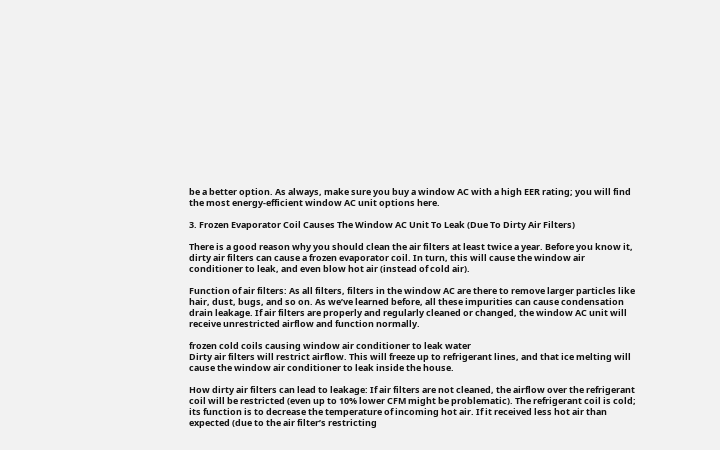be a better option. As always, make sure you buy a window AC with a high EER rating; you will find the most energy-efficient window AC unit options here.

3. Frozen Evaporator Coil Causes The Window AC Unit To Leak (Due To Dirty Air Filters)

There is a good reason why you should clean the air filters at least twice a year. Before you know it, dirty air filters can cause a frozen evaporator coil. In turn, this will cause the window air conditioner to leak, and even blow hot air (instead of cold air).

Function of air filters: As all filters, filters in the window AC are there to remove larger particles like hair, dust, bugs, and so on. As we’ve learned before, all these impurities can cause condensation drain leakage. If air filters are properly and regularly cleaned or changed, the window AC unit will receive unrestricted airflow and function normally.

frozen cold coils causing window air conditioner to leak water
Dirty air filters will restrict airflow. This will freeze up to refrigerant lines, and that ice melting will cause the window air conditioner to leak inside the house.

How dirty air filters can lead to leakage: If air filters are not cleaned, the airflow over the refrigerant coil will be restricted (even up to 10% lower CFM might be problematic). The refrigerant coil is cold; its function is to decrease the temperature of incoming hot air. If it received less hot air than expected (due to the air filter’s restricting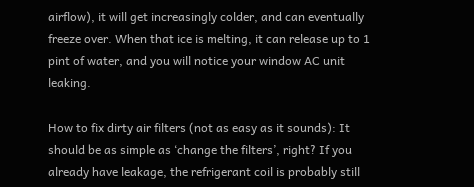airflow), it will get increasingly colder, and can eventually freeze over. When that ice is melting, it can release up to 1 pint of water, and you will notice your window AC unit leaking.

How to fix dirty air filters (not as easy as it sounds): It should be as simple as ‘change the filters’, right? If you already have leakage, the refrigerant coil is probably still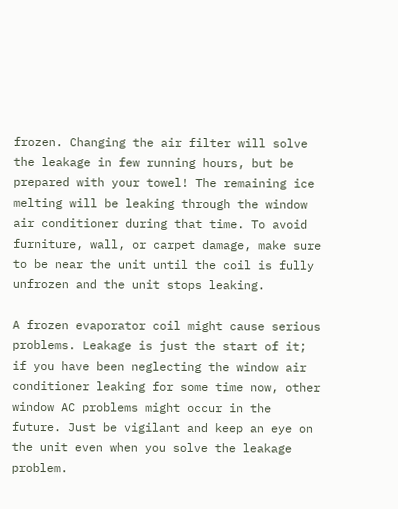frozen. Changing the air filter will solve the leakage in few running hours, but be prepared with your towel! The remaining ice melting will be leaking through the window air conditioner during that time. To avoid furniture, wall, or carpet damage, make sure to be near the unit until the coil is fully unfrozen and the unit stops leaking.

A frozen evaporator coil might cause serious problems. Leakage is just the start of it; if you have been neglecting the window air conditioner leaking for some time now, other window AC problems might occur in the future. Just be vigilant and keep an eye on the unit even when you solve the leakage problem.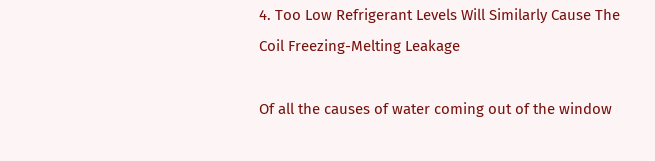4. Too Low Refrigerant Levels Will Similarly Cause The Coil Freezing-Melting Leakage

Of all the causes of water coming out of the window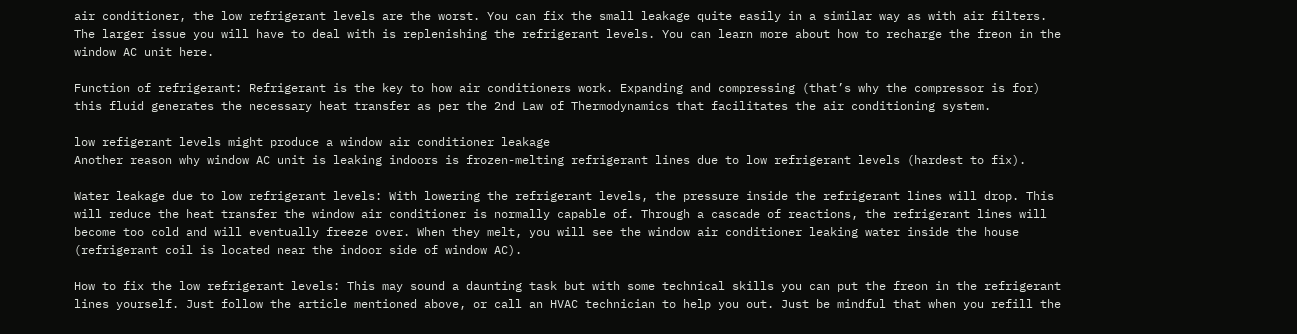air conditioner, the low refrigerant levels are the worst. You can fix the small leakage quite easily in a similar way as with air filters. The larger issue you will have to deal with is replenishing the refrigerant levels. You can learn more about how to recharge the freon in the window AC unit here.

Function of refrigerant: Refrigerant is the key to how air conditioners work. Expanding and compressing (that’s why the compressor is for) this fluid generates the necessary heat transfer as per the 2nd Law of Thermodynamics that facilitates the air conditioning system.

low refigerant levels might produce a window air conditioner leakage
Another reason why window AC unit is leaking indoors is frozen-melting refrigerant lines due to low refrigerant levels (hardest to fix).

Water leakage due to low refrigerant levels: With lowering the refrigerant levels, the pressure inside the refrigerant lines will drop. This will reduce the heat transfer the window air conditioner is normally capable of. Through a cascade of reactions, the refrigerant lines will become too cold and will eventually freeze over. When they melt, you will see the window air conditioner leaking water inside the house (refrigerant coil is located near the indoor side of window AC).

How to fix the low refrigerant levels: This may sound a daunting task but with some technical skills you can put the freon in the refrigerant lines yourself. Just follow the article mentioned above, or call an HVAC technician to help you out. Just be mindful that when you refill the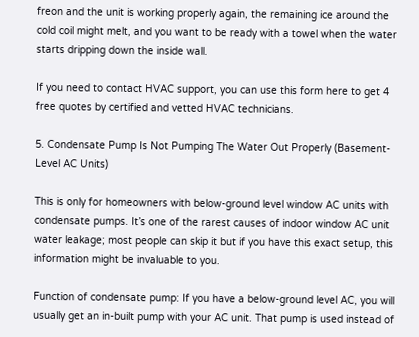freon and the unit is working properly again, the remaining ice around the cold coil might melt, and you want to be ready with a towel when the water starts dripping down the inside wall.

If you need to contact HVAC support, you can use this form here to get 4 free quotes by certified and vetted HVAC technicians.

5. Condensate Pump Is Not Pumping The Water Out Properly (Basement-Level AC Units)

This is only for homeowners with below-ground level window AC units with condensate pumps. It’s one of the rarest causes of indoor window AC unit water leakage; most people can skip it but if you have this exact setup, this information might be invaluable to you.

Function of condensate pump: If you have a below-ground level AC, you will usually get an in-built pump with your AC unit. That pump is used instead of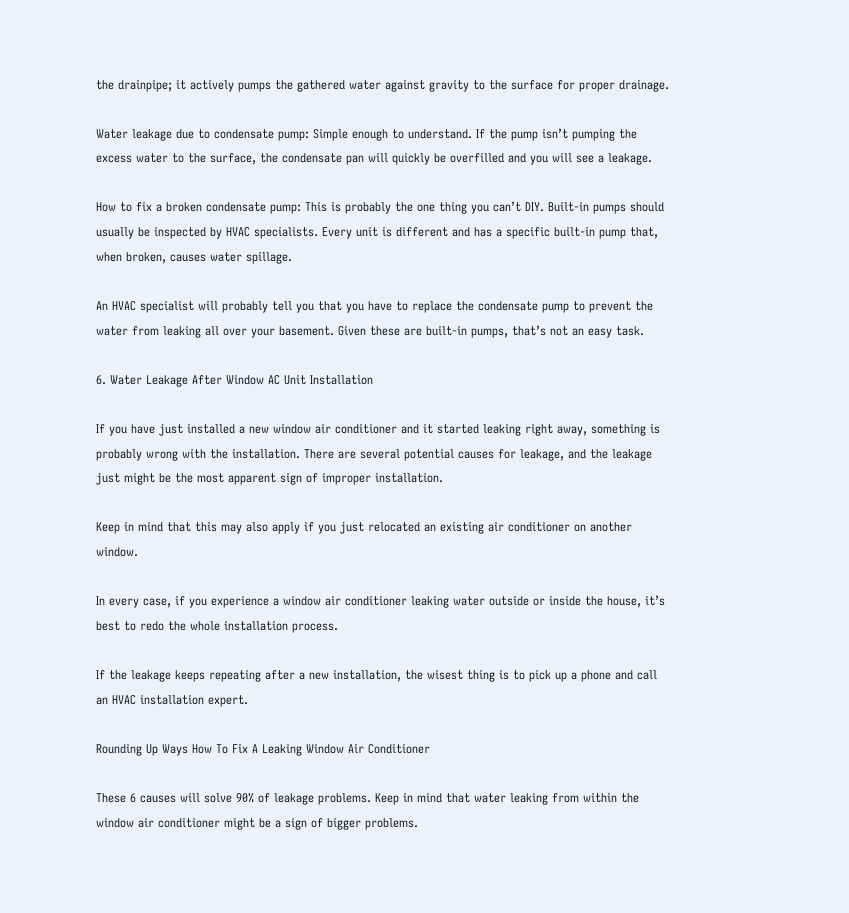the drainpipe; it actively pumps the gathered water against gravity to the surface for proper drainage.

Water leakage due to condensate pump: Simple enough to understand. If the pump isn’t pumping the excess water to the surface, the condensate pan will quickly be overfilled and you will see a leakage.

How to fix a broken condensate pump: This is probably the one thing you can’t DIY. Built-in pumps should usually be inspected by HVAC specialists. Every unit is different and has a specific built-in pump that, when broken, causes water spillage.

An HVAC specialist will probably tell you that you have to replace the condensate pump to prevent the water from leaking all over your basement. Given these are built-in pumps, that’s not an easy task.

6. Water Leakage After Window AC Unit Installation

If you have just installed a new window air conditioner and it started leaking right away, something is probably wrong with the installation. There are several potential causes for leakage, and the leakage just might be the most apparent sign of improper installation.

Keep in mind that this may also apply if you just relocated an existing air conditioner on another window.

In every case, if you experience a window air conditioner leaking water outside or inside the house, it’s best to redo the whole installation process.

If the leakage keeps repeating after a new installation, the wisest thing is to pick up a phone and call an HVAC installation expert.

Rounding Up Ways How To Fix A Leaking Window Air Conditioner

These 6 causes will solve 90% of leakage problems. Keep in mind that water leaking from within the window air conditioner might be a sign of bigger problems.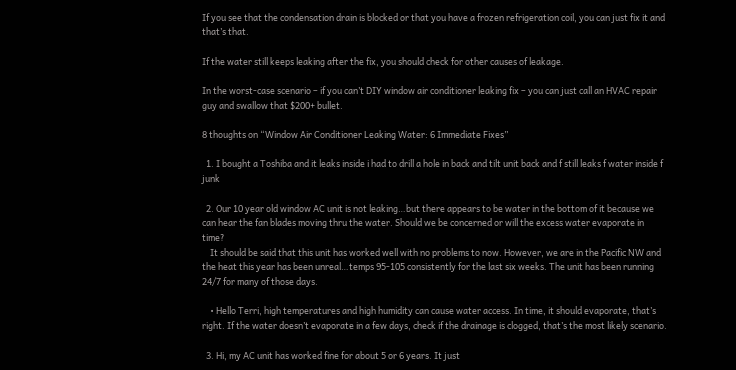If you see that the condensation drain is blocked or that you have a frozen refrigeration coil, you can just fix it and that’s that.

If the water still keeps leaking after the fix, you should check for other causes of leakage.

In the worst-case scenario – if you can’t DIY window air conditioner leaking fix – you can just call an HVAC repair guy and swallow that $200+ bullet.

8 thoughts on “Window Air Conditioner Leaking Water: 6 Immediate Fixes”

  1. I bought a Toshiba and it leaks inside i had to drill a hole in back and tilt unit back and f still leaks f water inside f junk

  2. Our 10 year old window AC unit is not leaking…but there appears to be water in the bottom of it because we can hear the fan blades moving thru the water. Should we be concerned or will the excess water evaporate in time?
    It should be said that this unit has worked well with no problems to now. However, we are in the Pacific NW and the heat this year has been unreal…temps 95-105 consistently for the last six weeks. The unit has been running 24/7 for many of those days.

    • Hello Terri, high temperatures and high humidity can cause water access. In time, it should evaporate, that’s right. If the water doesn’t evaporate in a few days, check if the drainage is clogged, that’s the most likely scenario.

  3. Hi, my AC unit has worked fine for about 5 or 6 years. It just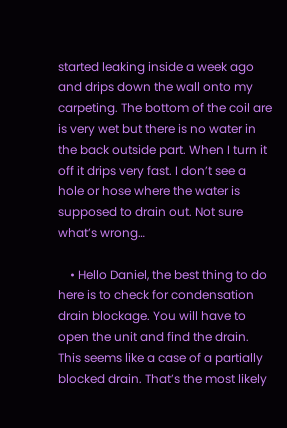started leaking inside a week ago and drips down the wall onto my carpeting. The bottom of the coil are is very wet but there is no water in the back outside part. When I turn it off it drips very fast. I don’t see a hole or hose where the water is supposed to drain out. Not sure what’s wrong…

    • Hello Daniel, the best thing to do here is to check for condensation drain blockage. You will have to open the unit and find the drain. This seems like a case of a partially blocked drain. That’s the most likely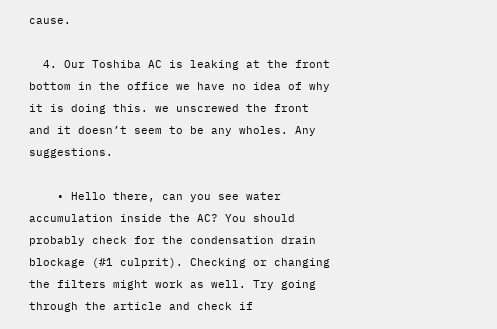cause.

  4. Our Toshiba AC is leaking at the front bottom in the office we have no idea of why it is doing this. we unscrewed the front and it doesn’t seem to be any wholes. Any suggestions.

    • Hello there, can you see water accumulation inside the AC? You should probably check for the condensation drain blockage (#1 culprit). Checking or changing the filters might work as well. Try going through the article and check if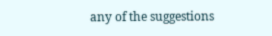any of the suggestions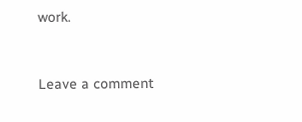work.


Leave a comment